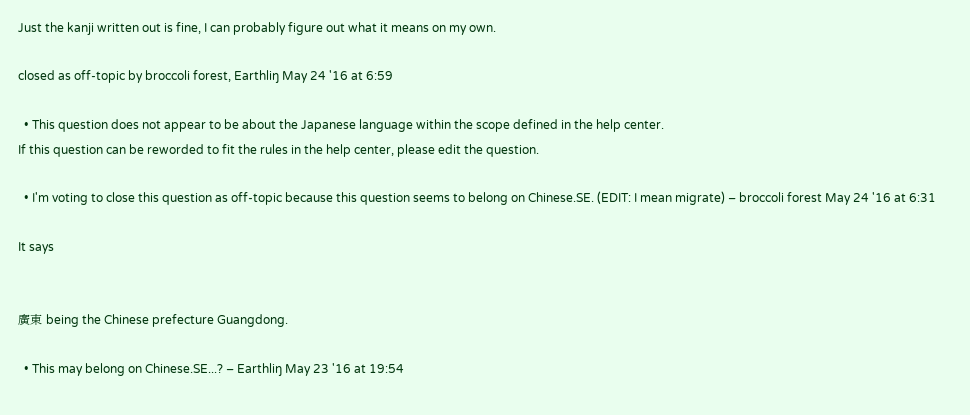Just the kanji written out is fine, I can probably figure out what it means on my own.

closed as off-topic by broccoli forest, Earthliŋ May 24 '16 at 6:59

  • This question does not appear to be about the Japanese language within the scope defined in the help center.
If this question can be reworded to fit the rules in the help center, please edit the question.

  • I'm voting to close this question as off-topic because this question seems to belong on Chinese.SE. (EDIT: I mean migrate) – broccoli forest May 24 '16 at 6:31

It says


廣東 being the Chinese prefecture Guangdong.

  • This may belong on Chinese.SE...? – Earthliŋ May 23 '16 at 19:54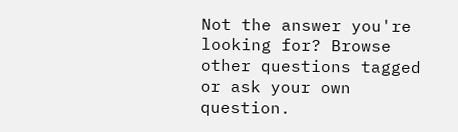Not the answer you're looking for? Browse other questions tagged or ask your own question.